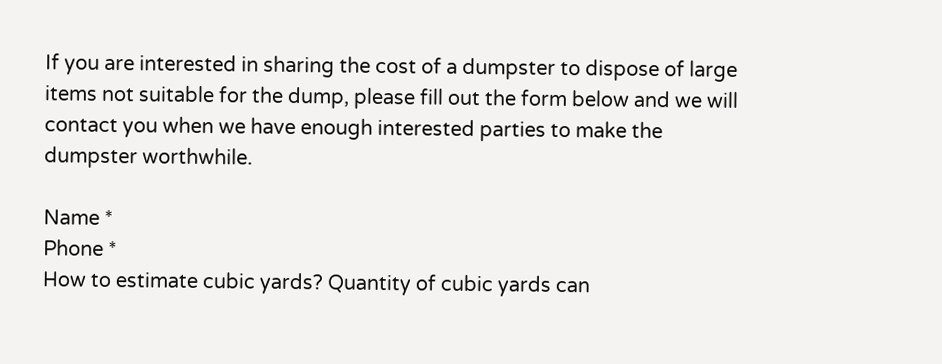If you are interested in sharing the cost of a dumpster to dispose of large items not suitable for the dump, please fill out the form below and we will contact you when we have enough interested parties to make the dumpster worthwhile.

Name *
Phone *
How to estimate cubic yards? Quantity of cubic yards can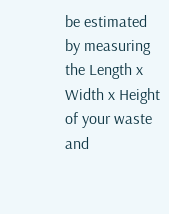be estimated by measuring the Length x Width x Height of your waste and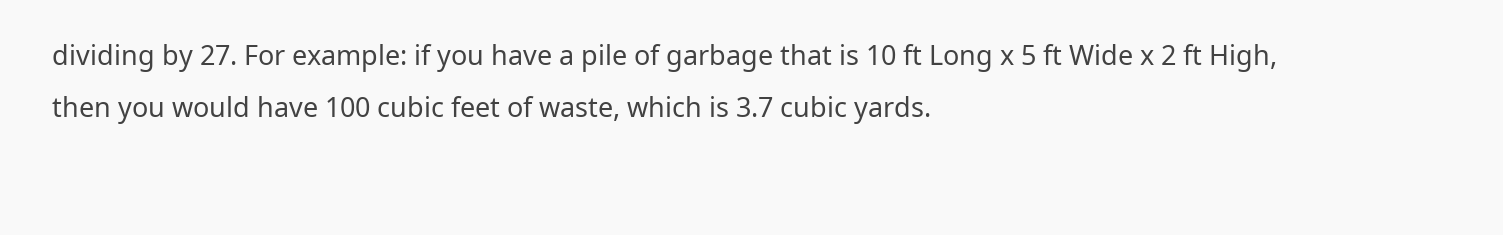dividing by 27. For example: if you have a pile of garbage that is 10 ft Long x 5 ft Wide x 2 ft High, then you would have 100 cubic feet of waste, which is 3.7 cubic yards.